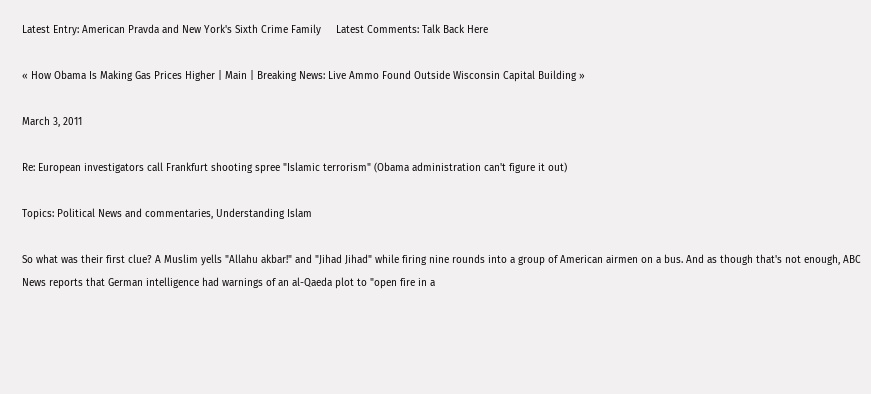Latest Entry: American Pravda and New York's Sixth Crime Family     Latest Comments: Talk Back Here

« How Obama Is Making Gas Prices Higher | Main | Breaking News: Live Ammo Found Outside Wisconsin Capital Building »

March 3, 2011

Re: European investigators call Frankfurt shooting spree "Islamic terrorism" (Obama administration can't figure it out)

Topics: Political News and commentaries, Understanding Islam

So what was their first clue? A Muslim yells "Allahu akbar!" and "Jihad Jihad" while firing nine rounds into a group of American airmen on a bus. And as though that's not enough, ABC News reports that German intelligence had warnings of an al-Qaeda plot to "open fire in a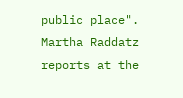public place". Martha Raddatz reports at the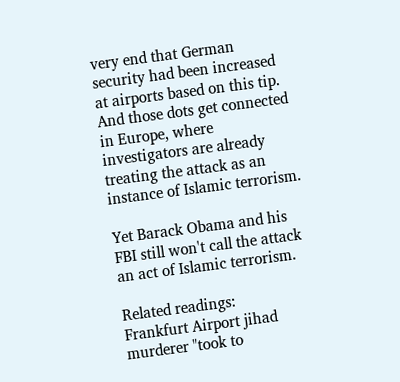very end that German security had been increased at airports based on this tip. And those dots get connected in Europe, where investigators are already treating the attack as an instance of Islamic terrorism.

Yet Barack Obama and his FBI still won't call the attack an act of Islamic terrorism.

Related readings:
Frankfurt Airport jihad murderer "took to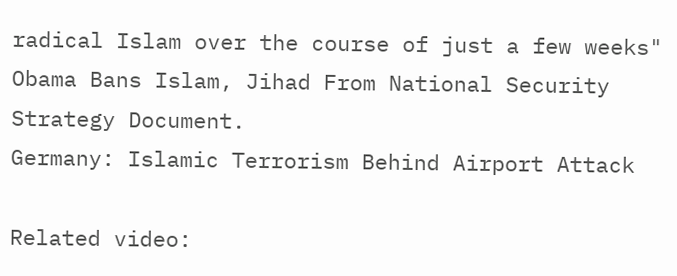radical Islam over the course of just a few weeks"
Obama Bans Islam, Jihad From National Security Strategy Document.
Germany: Islamic Terrorism Behind Airport Attack

Related video: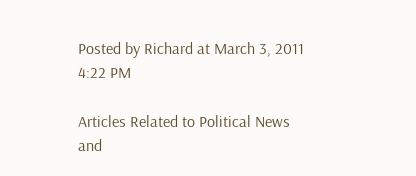Posted by Richard at March 3, 2011 4:22 PM

Articles Related to Political News and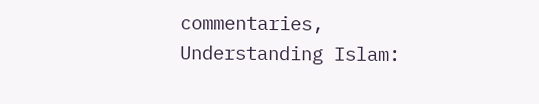commentaries, Understanding Islam: